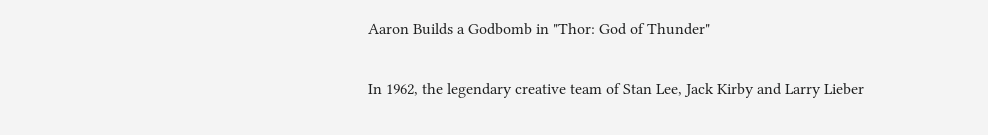Aaron Builds a Godbomb in "Thor: God of Thunder"

In 1962, the legendary creative team of Stan Lee, Jack Kirby and Larry Lieber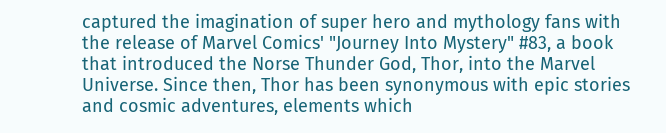captured the imagination of super hero and mythology fans with the release of Marvel Comics' "Journey Into Mystery" #83, a book that introduced the Norse Thunder God, Thor, into the Marvel Universe. Since then, Thor has been synonymous with epic stories and cosmic adventures, elements which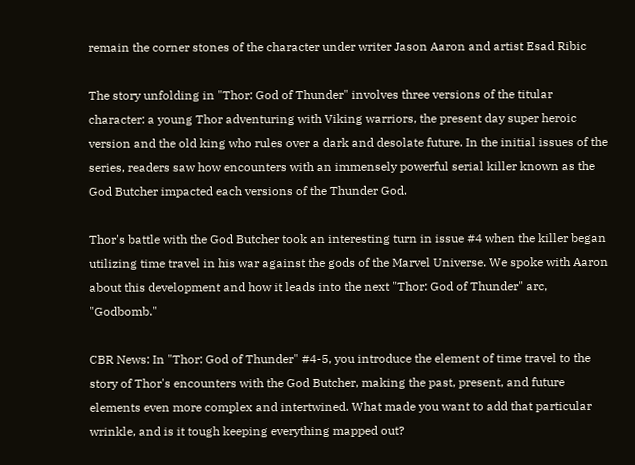remain the corner stones of the character under writer Jason Aaron and artist Esad Ribic

The story unfolding in "Thor: God of Thunder" involves three versions of the titular character: a young Thor adventuring with Viking warriors, the present day super heroic version and the old king who rules over a dark and desolate future. In the initial issues of the series, readers saw how encounters with an immensely powerful serial killer known as the God Butcher impacted each versions of the Thunder God.

Thor's battle with the God Butcher took an interesting turn in issue #4 when the killer began utilizing time travel in his war against the gods of the Marvel Universe. We spoke with Aaron about this development and how it leads into the next "Thor: God of Thunder" arc, "Godbomb."

CBR News: In "Thor: God of Thunder" #4-5, you introduce the element of time travel to the story of Thor's encounters with the God Butcher, making the past, present, and future elements even more complex and intertwined. What made you want to add that particular wrinkle, and is it tough keeping everything mapped out?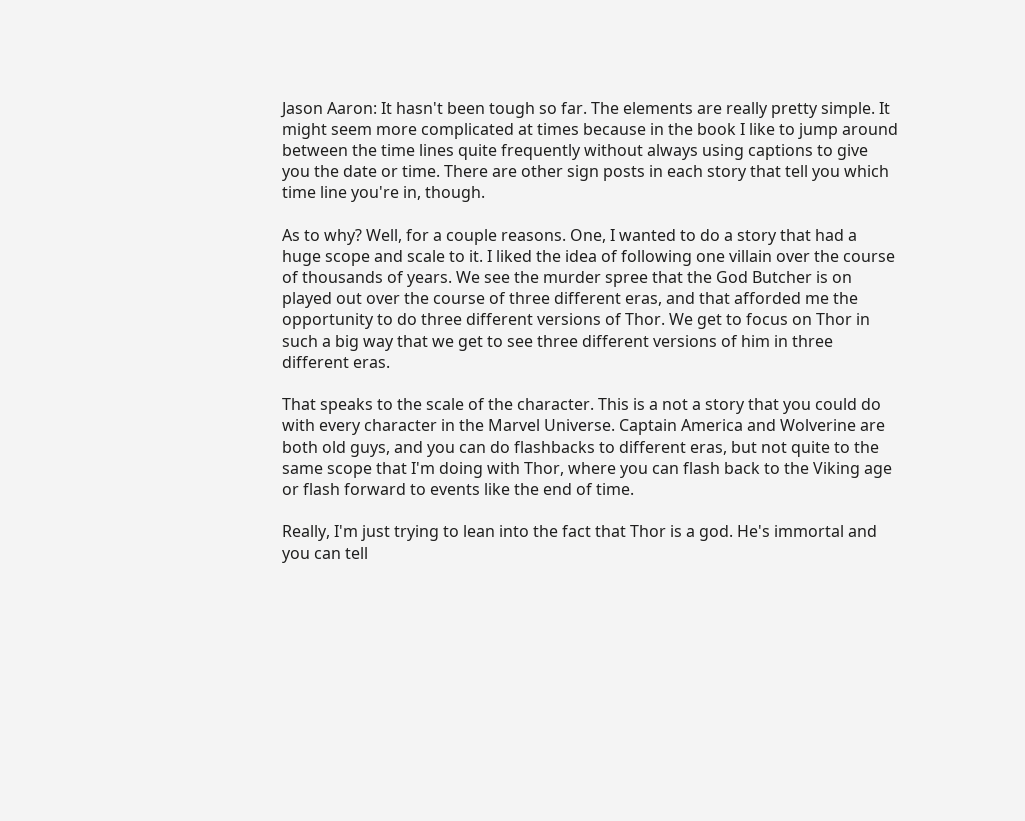Jason Aaron: It hasn't been tough so far. The elements are really pretty simple. It might seem more complicated at times because in the book I like to jump around between the time lines quite frequently without always using captions to give you the date or time. There are other sign posts in each story that tell you which time line you're in, though.

As to why? Well, for a couple reasons. One, I wanted to do a story that had a huge scope and scale to it. I liked the idea of following one villain over the course of thousands of years. We see the murder spree that the God Butcher is on played out over the course of three different eras, and that afforded me the opportunity to do three different versions of Thor. We get to focus on Thor in such a big way that we get to see three different versions of him in three different eras.

That speaks to the scale of the character. This is a not a story that you could do with every character in the Marvel Universe. Captain America and Wolverine are both old guys, and you can do flashbacks to different eras, but not quite to the same scope that I'm doing with Thor, where you can flash back to the Viking age or flash forward to events like the end of time.

Really, I'm just trying to lean into the fact that Thor is a god. He's immortal and you can tell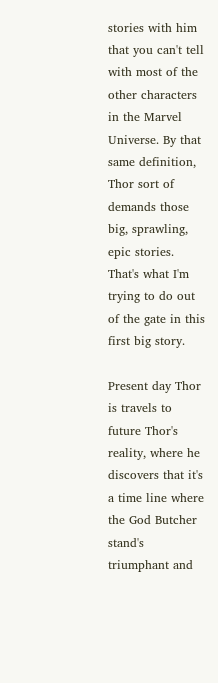stories with him that you can't tell with most of the other characters in the Marvel Universe. By that same definition, Thor sort of demands those big, sprawling, epic stories. That's what I'm trying to do out of the gate in this first big story.

Present day Thor is travels to future Thor's reality, where he discovers that it's a time line where the God Butcher stand's triumphant and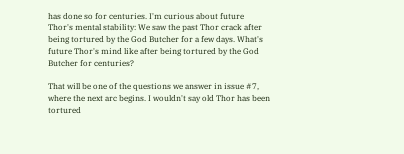has done so for centuries. I'm curious about future Thor's mental stability: We saw the past Thor crack after being tortured by the God Butcher for a few days. What's future Thor's mind like after being tortured by the God Butcher for centuries?

That will be one of the questions we answer in issue #7, where the next arc begins. I wouldn't say old Thor has been tortured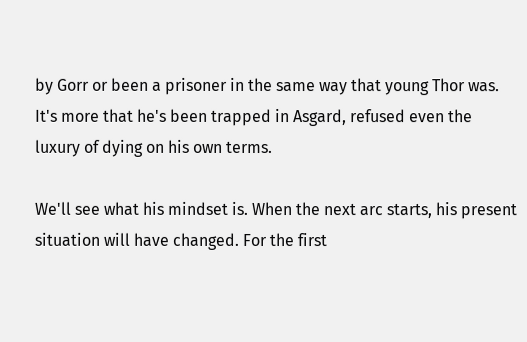by Gorr or been a prisoner in the same way that young Thor was. It's more that he's been trapped in Asgard, refused even the luxury of dying on his own terms.

We'll see what his mindset is. When the next arc starts, his present situation will have changed. For the first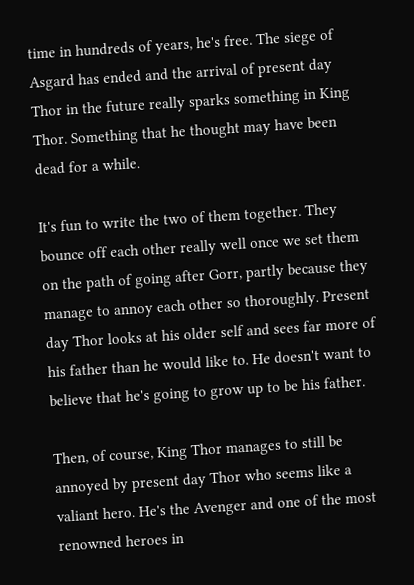time in hundreds of years, he's free. The siege of Asgard has ended and the arrival of present day Thor in the future really sparks something in King Thor. Something that he thought may have been dead for a while.

It's fun to write the two of them together. They bounce off each other really well once we set them on the path of going after Gorr, partly because they manage to annoy each other so thoroughly. Present day Thor looks at his older self and sees far more of his father than he would like to. He doesn't want to believe that he's going to grow up to be his father.

Then, of course, King Thor manages to still be annoyed by present day Thor who seems like a valiant hero. He's the Avenger and one of the most renowned heroes in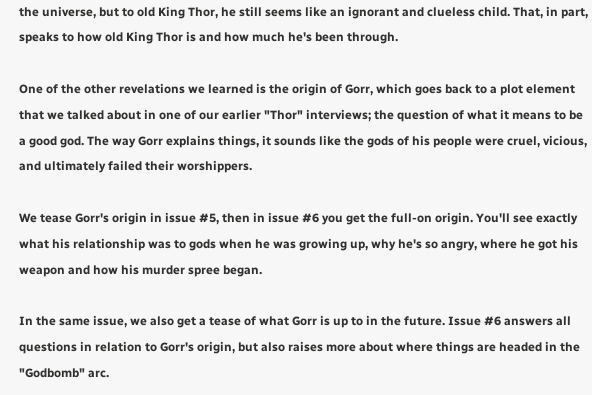the universe, but to old King Thor, he still seems like an ignorant and clueless child. That, in part, speaks to how old King Thor is and how much he's been through.

One of the other revelations we learned is the origin of Gorr, which goes back to a plot element that we talked about in one of our earlier "Thor" interviews; the question of what it means to be a good god. The way Gorr explains things, it sounds like the gods of his people were cruel, vicious, and ultimately failed their worshippers.

We tease Gorr's origin in issue #5, then in issue #6 you get the full-on origin. You'll see exactly what his relationship was to gods when he was growing up, why he's so angry, where he got his weapon and how his murder spree began.

In the same issue, we also get a tease of what Gorr is up to in the future. Issue #6 answers all questions in relation to Gorr's origin, but also raises more about where things are headed in the "Godbomb" arc.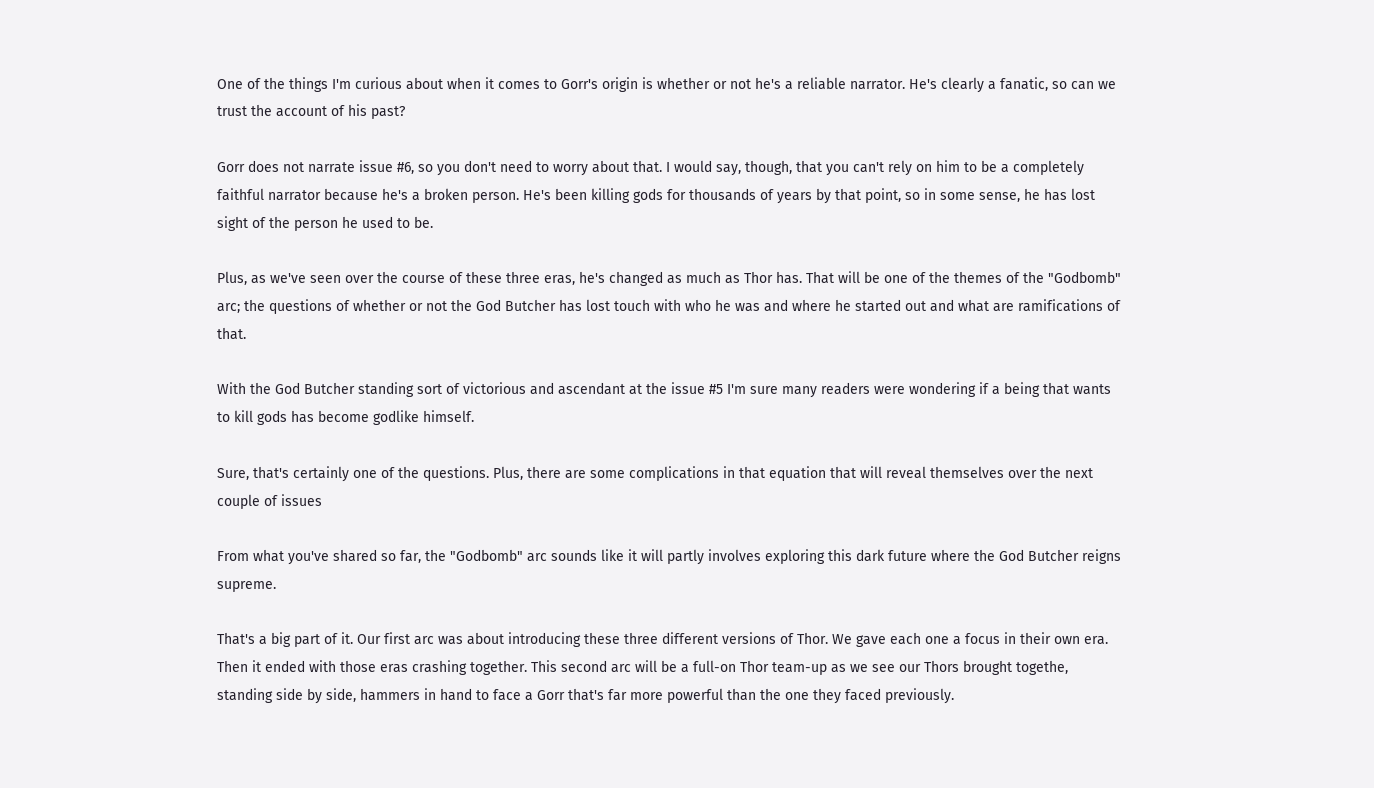One of the things I'm curious about when it comes to Gorr's origin is whether or not he's a reliable narrator. He's clearly a fanatic, so can we trust the account of his past?

Gorr does not narrate issue #6, so you don't need to worry about that. I would say, though, that you can't rely on him to be a completely faithful narrator because he's a broken person. He's been killing gods for thousands of years by that point, so in some sense, he has lost sight of the person he used to be.

Plus, as we've seen over the course of these three eras, he's changed as much as Thor has. That will be one of the themes of the "Godbomb" arc; the questions of whether or not the God Butcher has lost touch with who he was and where he started out and what are ramifications of that.

With the God Butcher standing sort of victorious and ascendant at the issue #5 I'm sure many readers were wondering if a being that wants to kill gods has become godlike himself.

Sure, that's certainly one of the questions. Plus, there are some complications in that equation that will reveal themselves over the next couple of issues

From what you've shared so far, the "Godbomb" arc sounds like it will partly involves exploring this dark future where the God Butcher reigns supreme.

That's a big part of it. Our first arc was about introducing these three different versions of Thor. We gave each one a focus in their own era. Then it ended with those eras crashing together. This second arc will be a full-on Thor team-up as we see our Thors brought togethe, standing side by side, hammers in hand to face a Gorr that's far more powerful than the one they faced previously.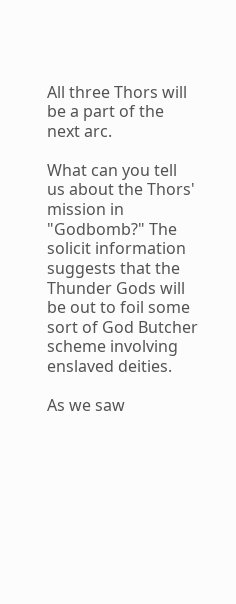All three Thors will be a part of the next arc.

What can you tell us about the Thors' mission in "Godbomb?" The solicit information suggests that the Thunder Gods will be out to foil some sort of God Butcher scheme involving enslaved deities.

As we saw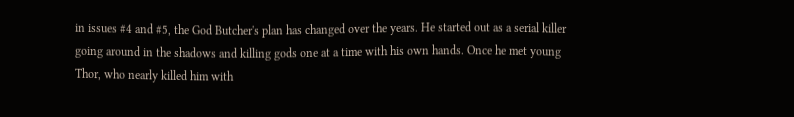in issues #4 and #5, the God Butcher's plan has changed over the years. He started out as a serial killer going around in the shadows and killing gods one at a time with his own hands. Once he met young Thor, who nearly killed him with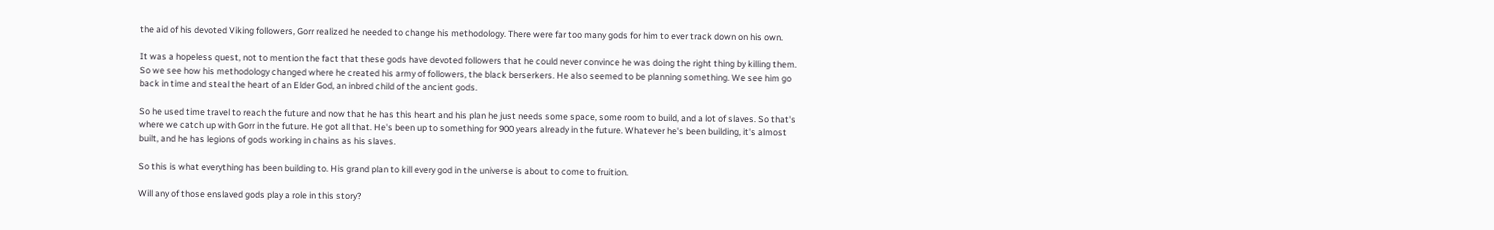the aid of his devoted Viking followers, Gorr realized he needed to change his methodology. There were far too many gods for him to ever track down on his own.

It was a hopeless quest, not to mention the fact that these gods have devoted followers that he could never convince he was doing the right thing by killing them. So we see how his methodology changed where he created his army of followers, the black berserkers. He also seemed to be planning something. We see him go back in time and steal the heart of an Elder God, an inbred child of the ancient gods.

So he used time travel to reach the future and now that he has this heart and his plan he just needs some space, some room to build, and a lot of slaves. So that's where we catch up with Gorr in the future. He got all that. He's been up to something for 900 years already in the future. Whatever he's been building, it's almost built, and he has legions of gods working in chains as his slaves.

So this is what everything has been building to. His grand plan to kill every god in the universe is about to come to fruition.

Will any of those enslaved gods play a role in this story?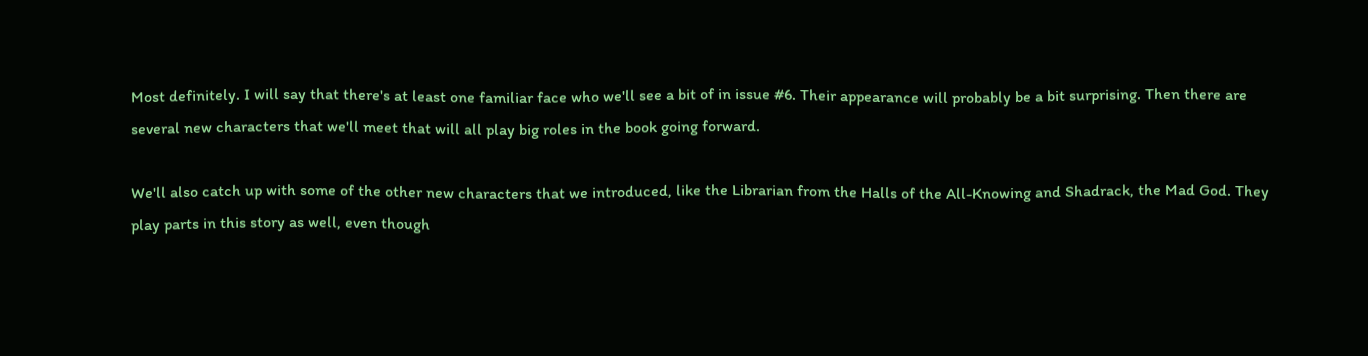Most definitely. I will say that there's at least one familiar face who we'll see a bit of in issue #6. Their appearance will probably be a bit surprising. Then there are several new characters that we'll meet that will all play big roles in the book going forward.

We'll also catch up with some of the other new characters that we introduced, like the Librarian from the Halls of the All-Knowing and Shadrack, the Mad God. They play parts in this story as well, even though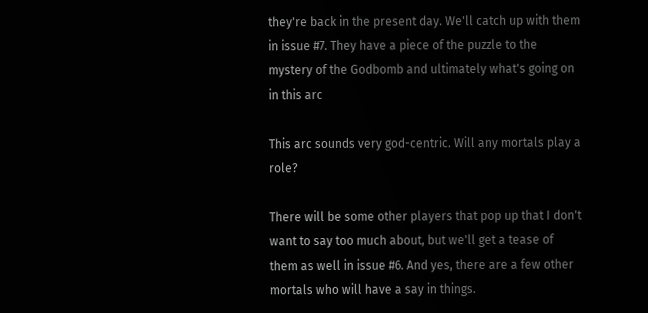they're back in the present day. We'll catch up with them in issue #7. They have a piece of the puzzle to the mystery of the Godbomb and ultimately what's going on in this arc

This arc sounds very god-centric. Will any mortals play a role?

There will be some other players that pop up that I don't want to say too much about, but we'll get a tease of them as well in issue #6. And yes, there are a few other mortals who will have a say in things.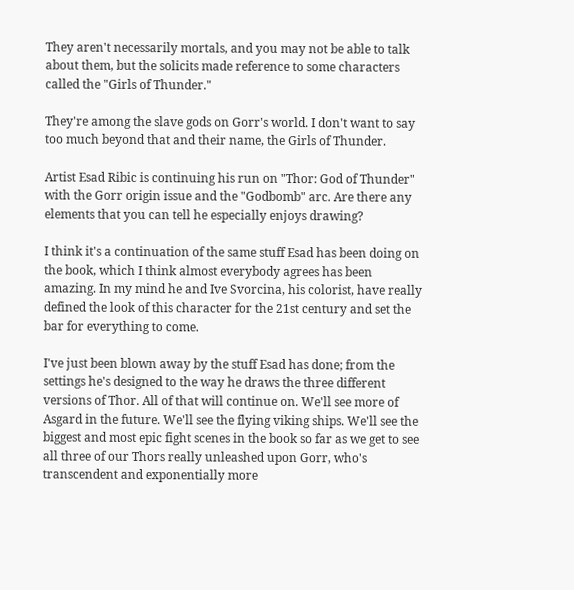They aren't necessarily mortals, and you may not be able to talk about them, but the solicits made reference to some characters called the "Girls of Thunder."

They're among the slave gods on Gorr's world. I don't want to say too much beyond that and their name, the Girls of Thunder.

Artist Esad Ribic is continuing his run on "Thor: God of Thunder" with the Gorr origin issue and the "Godbomb" arc. Are there any elements that you can tell he especially enjoys drawing?

I think it's a continuation of the same stuff Esad has been doing on the book, which I think almost everybody agrees has been amazing. In my mind he and Ive Svorcina, his colorist, have really defined the look of this character for the 21st century and set the bar for everything to come.

I've just been blown away by the stuff Esad has done; from the settings he's designed to the way he draws the three different versions of Thor. All of that will continue on. We'll see more of Asgard in the future. We'll see the flying viking ships. We'll see the biggest and most epic fight scenes in the book so far as we get to see all three of our Thors really unleashed upon Gorr, who's transcendent and exponentially more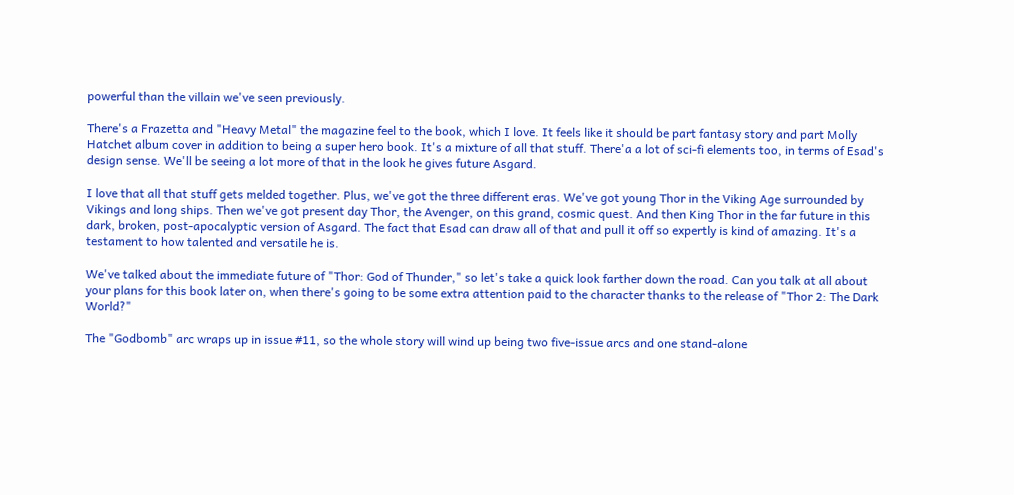powerful than the villain we've seen previously.

There's a Frazetta and "Heavy Metal" the magazine feel to the book, which I love. It feels like it should be part fantasy story and part Molly Hatchet album cover in addition to being a super hero book. It's a mixture of all that stuff. There'a a lot of sci-fi elements too, in terms of Esad's design sense. We'll be seeing a lot more of that in the look he gives future Asgard.

I love that all that stuff gets melded together. Plus, we've got the three different eras. We've got young Thor in the Viking Age surrounded by Vikings and long ships. Then we've got present day Thor, the Avenger, on this grand, cosmic quest. And then King Thor in the far future in this dark, broken, post-apocalyptic version of Asgard. The fact that Esad can draw all of that and pull it off so expertly is kind of amazing. It's a testament to how talented and versatile he is.

We've talked about the immediate future of "Thor: God of Thunder," so let's take a quick look farther down the road. Can you talk at all about your plans for this book later on, when there's going to be some extra attention paid to the character thanks to the release of "Thor 2: The Dark World?"

The "Godbomb" arc wraps up in issue #11, so the whole story will wind up being two five-issue arcs and one stand-alone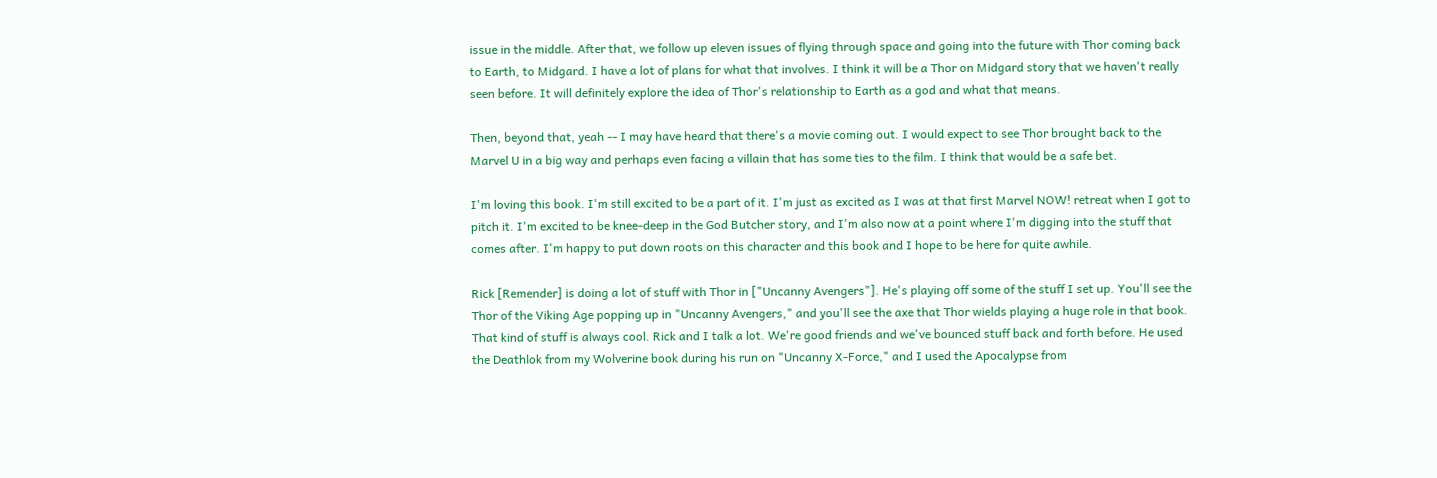issue in the middle. After that, we follow up eleven issues of flying through space and going into the future with Thor coming back to Earth, to Midgard. I have a lot of plans for what that involves. I think it will be a Thor on Midgard story that we haven't really seen before. It will definitely explore the idea of Thor's relationship to Earth as a god and what that means.

Then, beyond that, yeah -- I may have heard that there's a movie coming out. I would expect to see Thor brought back to the Marvel U in a big way and perhaps even facing a villain that has some ties to the film. I think that would be a safe bet.

I'm loving this book. I'm still excited to be a part of it. I'm just as excited as I was at that first Marvel NOW! retreat when I got to pitch it. I'm excited to be knee-deep in the God Butcher story, and I'm also now at a point where I'm digging into the stuff that comes after. I'm happy to put down roots on this character and this book and I hope to be here for quite awhile.

Rick [Remender] is doing a lot of stuff with Thor in ["Uncanny Avengers"]. He's playing off some of the stuff I set up. You'll see the Thor of the Viking Age popping up in "Uncanny Avengers," and you'll see the axe that Thor wields playing a huge role in that book. That kind of stuff is always cool. Rick and I talk a lot. We're good friends and we've bounced stuff back and forth before. He used the Deathlok from my Wolverine book during his run on "Uncanny X-Force," and I used the Apocalypse from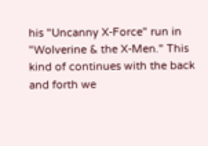his "Uncanny X-Force" run in "Wolverine & the X-Men." This kind of continues with the back and forth we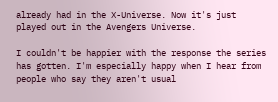already had in the X-Universe. Now it's just played out in the Avengers Universe.

I couldn't be happier with the response the series has gotten. I'm especially happy when I hear from people who say they aren't usual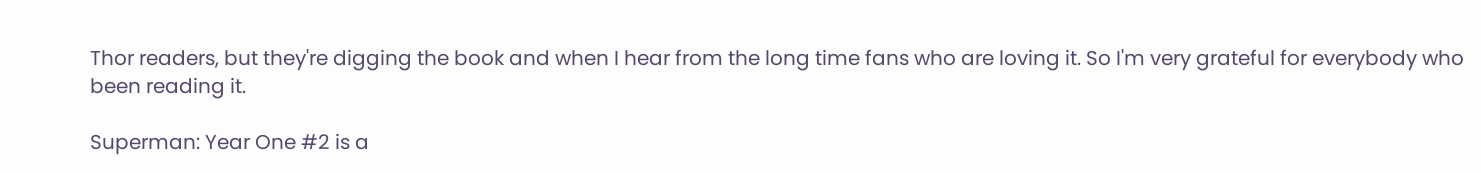Thor readers, but they're digging the book and when I hear from the long time fans who are loving it. So I'm very grateful for everybody who been reading it.

Superman: Year One #2 is a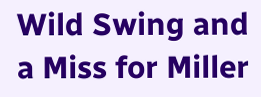Wild Swing and a Miss for Miller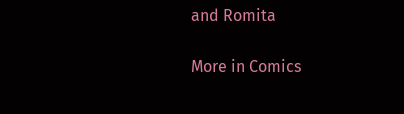and Romita

More in Comics